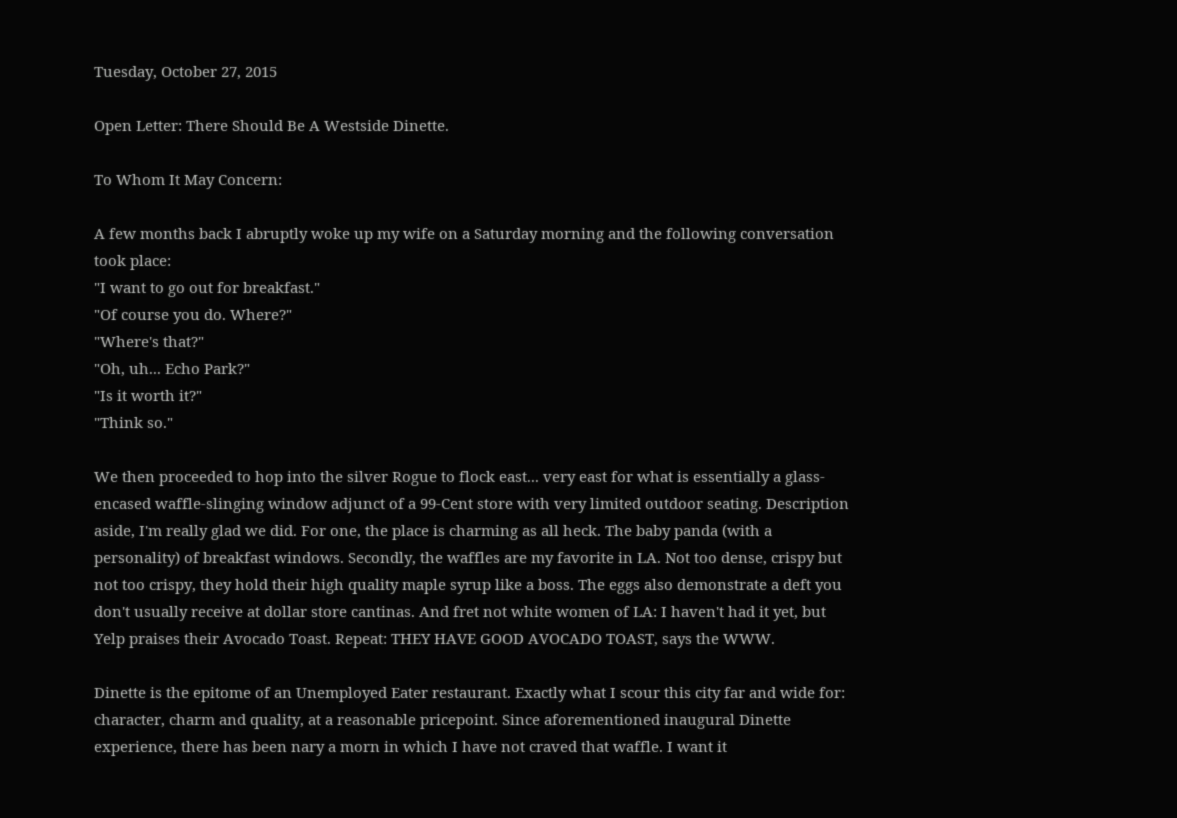Tuesday, October 27, 2015

Open Letter: There Should Be A Westside Dinette.

To Whom It May Concern:

A few months back I abruptly woke up my wife on a Saturday morning and the following conversation took place:
"I want to go out for breakfast."
"Of course you do. Where?"
"Where's that?"
"Oh, uh... Echo Park?"
"Is it worth it?"
"Think so."

We then proceeded to hop into the silver Rogue to flock east... very east for what is essentially a glass-encased waffle-slinging window adjunct of a 99-Cent store with very limited outdoor seating. Description aside, I'm really glad we did. For one, the place is charming as all heck. The baby panda (with a personality) of breakfast windows. Secondly, the waffles are my favorite in LA. Not too dense, crispy but not too crispy, they hold their high quality maple syrup like a boss. The eggs also demonstrate a deft you don't usually receive at dollar store cantinas. And fret not white women of LA: I haven't had it yet, but Yelp praises their Avocado Toast. Repeat: THEY HAVE GOOD AVOCADO TOAST, says the WWW.

Dinette is the epitome of an Unemployed Eater restaurant. Exactly what I scour this city far and wide for: character, charm and quality, at a reasonable pricepoint. Since aforementioned inaugural Dinette experience, there has been nary a morn in which I have not craved that waffle. I want it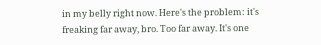in my belly right now. Here's the problem: it's freaking far away, bro. Too far away. It's one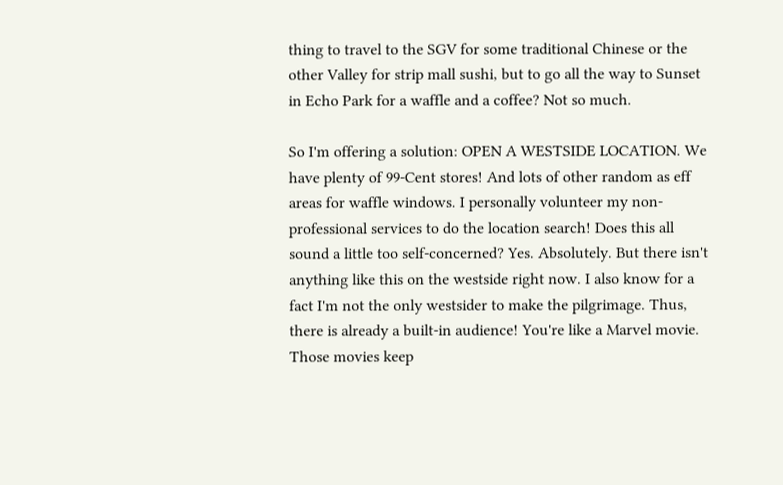thing to travel to the SGV for some traditional Chinese or the other Valley for strip mall sushi, but to go all the way to Sunset in Echo Park for a waffle and a coffee? Not so much.

So I'm offering a solution: OPEN A WESTSIDE LOCATION. We have plenty of 99-Cent stores! And lots of other random as eff areas for waffle windows. I personally volunteer my non-professional services to do the location search! Does this all sound a little too self-concerned? Yes. Absolutely. But there isn't anything like this on the westside right now. I also know for a fact I'm not the only westsider to make the pilgrimage. Thus, there is already a built-in audience! You're like a Marvel movie. Those movies keep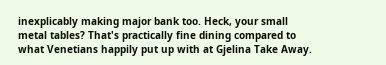inexplicably making major bank too. Heck, your small metal tables? That's practically fine dining compared to what Venetians happily put up with at Gjelina Take Away.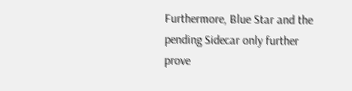Furthermore, Blue Star and the pending Sidecar only further prove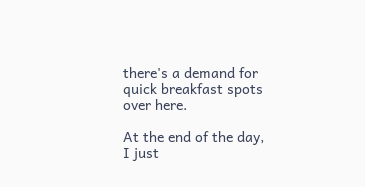there's a demand for quick breakfast spots over here.

At the end of the day, I just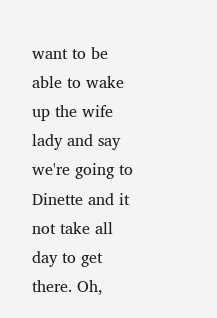want to be able to wake up the wife lady and say we're going to Dinette and it not take all day to get there. Oh,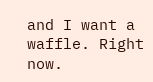and I want a waffle. Right now.